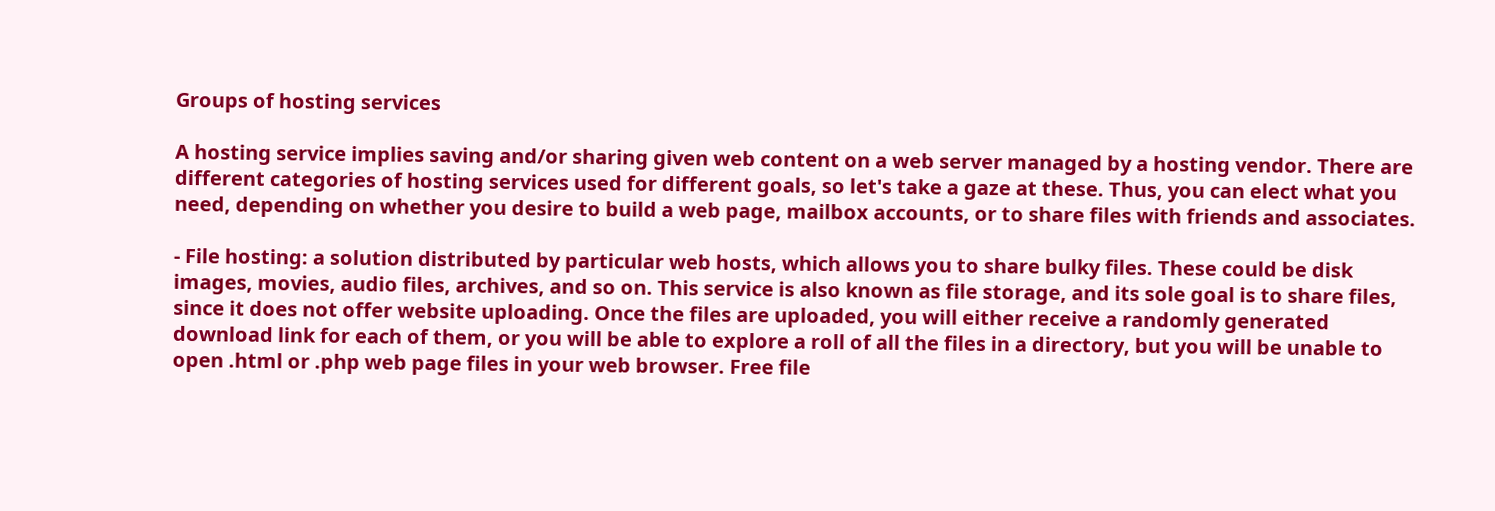Groups of hosting services

A hosting service implies saving and/or sharing given web content on a web server managed by a hosting vendor. There are different categories of hosting services used for different goals, so let's take a gaze at these. Thus, you can elect what you need, depending on whether you desire to build a web page, mailbox accounts, or to share files with friends and associates.

- File hosting: a solution distributed by particular web hosts, which allows you to share bulky files. These could be disk images, movies, audio files, archives, and so on. This service is also known as file storage, and its sole goal is to share files, since it does not offer website uploading. Once the files are uploaded, you will either receive a randomly generated download link for each of them, or you will be able to explore a roll of all the files in a directory, but you will be unable to open .html or .php web page files in your web browser. Free file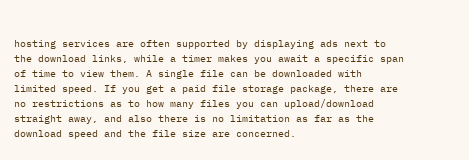hosting services are often supported by displaying ads next to the download links, while a timer makes you await a specific span of time to view them. A single file can be downloaded with limited speed. If you get a paid file storage package, there are no restrictions as to how many files you can upload/download straight away, and also there is no limitation as far as the download speed and the file size are concerned.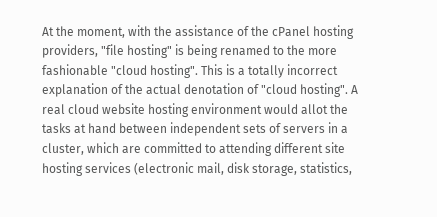At the moment, with the assistance of the cPanel hosting providers, "file hosting" is being renamed to the more fashionable "cloud hosting". This is a totally incorrect explanation of the actual denotation of "cloud hosting". A real cloud website hosting environment would allot the tasks at hand between independent sets of servers in a cluster, which are committed to attending different site hosting services (electronic mail, disk storage, statistics,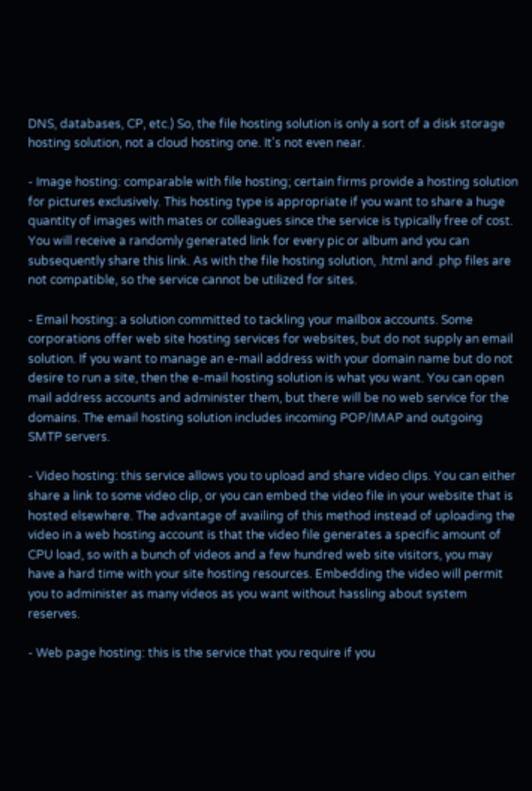DNS, databases, CP, etc.) So, the file hosting solution is only a sort of a disk storage hosting solution, not a cloud hosting one. It's not even near.

- Image hosting: comparable with file hosting; certain firms provide a hosting solution for pictures exclusively. This hosting type is appropriate if you want to share a huge quantity of images with mates or colleagues since the service is typically free of cost. You will receive a randomly generated link for every pic or album and you can subsequently share this link. As with the file hosting solution, .html and .php files are not compatible, so the service cannot be utilized for sites.

- Email hosting: a solution committed to tackling your mailbox accounts. Some corporations offer web site hosting services for websites, but do not supply an email solution. If you want to manage an e-mail address with your domain name but do not desire to run a site, then the e-mail hosting solution is what you want. You can open mail address accounts and administer them, but there will be no web service for the domains. The email hosting solution includes incoming POP/IMAP and outgoing SMTP servers.

- Video hosting: this service allows you to upload and share video clips. You can either share a link to some video clip, or you can embed the video file in your website that is hosted elsewhere. The advantage of availing of this method instead of uploading the video in a web hosting account is that the video file generates a specific amount of CPU load, so with a bunch of videos and a few hundred web site visitors, you may have a hard time with your site hosting resources. Embedding the video will permit you to administer as many videos as you want without hassling about system reserves.

- Web page hosting: this is the service that you require if you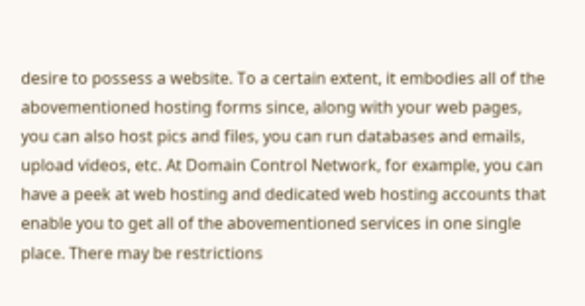desire to possess a website. To a certain extent, it embodies all of the abovementioned hosting forms since, along with your web pages, you can also host pics and files, you can run databases and emails, upload videos, etc. At Domain Control Network, for example, you can have a peek at web hosting and dedicated web hosting accounts that enable you to get all of the abovementioned services in one single place. There may be restrictions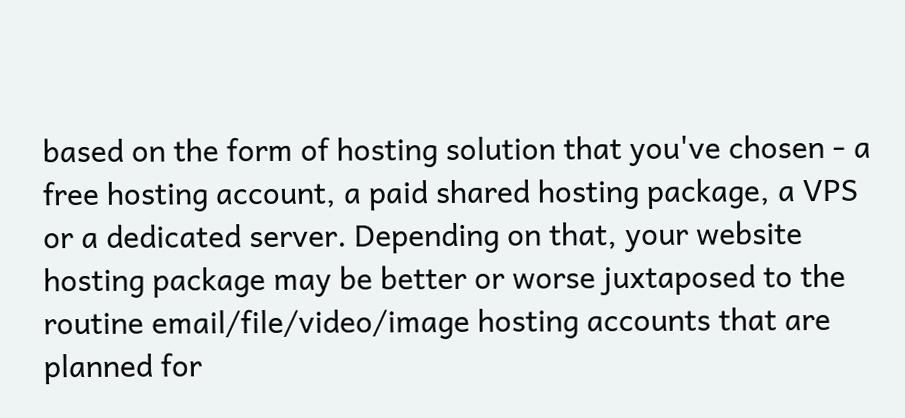based on the form of hosting solution that you've chosen - a free hosting account, a paid shared hosting package, a VPS or a dedicated server. Depending on that, your website hosting package may be better or worse juxtaposed to the routine email/file/video/image hosting accounts that are planned for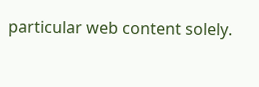particular web content solely.